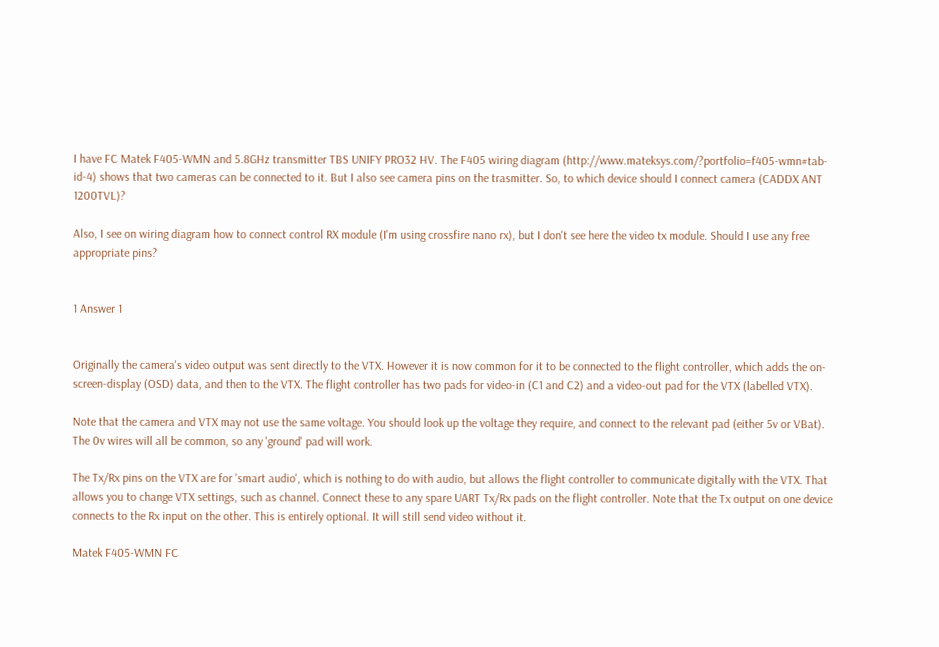I have FC Matek F405-WMN and 5.8GHz transmitter TBS UNIFY PRO32 HV. The F405 wiring diagram (http://www.mateksys.com/?portfolio=f405-wmn#tab-id-4) shows that two cameras can be connected to it. But I also see camera pins on the trasmitter. So, to which device should I connect camera (CADDX ANT 1200TVL)?

Also, I see on wiring diagram how to connect control RX module (I'm using crossfire nano rx), but I don't see here the video tx module. Should I use any free appropriate pins?


1 Answer 1


Originally the camera's video output was sent directly to the VTX. However it is now common for it to be connected to the flight controller, which adds the on-screen-display (OSD) data, and then to the VTX. The flight controller has two pads for video-in (C1 and C2) and a video-out pad for the VTX (labelled VTX).

Note that the camera and VTX may not use the same voltage. You should look up the voltage they require, and connect to the relevant pad (either 5v or VBat). The 0v wires will all be common, so any 'ground' pad will work.

The Tx/Rx pins on the VTX are for 'smart audio', which is nothing to do with audio, but allows the flight controller to communicate digitally with the VTX. That allows you to change VTX settings, such as channel. Connect these to any spare UART Tx/Rx pads on the flight controller. Note that the Tx output on one device connects to the Rx input on the other. This is entirely optional. It will still send video without it.

Matek F405-WMN FC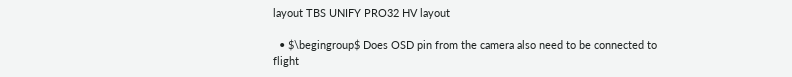layout TBS UNIFY PRO32 HV layout

  • $\begingroup$ Does OSD pin from the camera also need to be connected to flight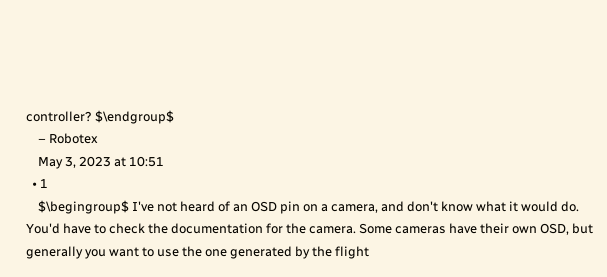controller? $\endgroup$
    – Robotex
    May 3, 2023 at 10:51
  • 1
    $\begingroup$ I've not heard of an OSD pin on a camera, and don't know what it would do. You'd have to check the documentation for the camera. Some cameras have their own OSD, but generally you want to use the one generated by the flight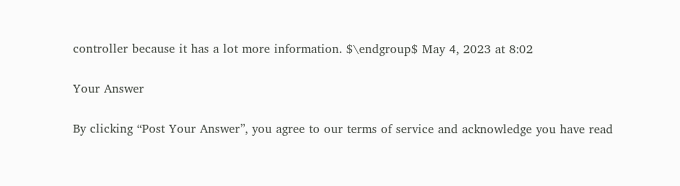controller because it has a lot more information. $\endgroup$ May 4, 2023 at 8:02

Your Answer

By clicking “Post Your Answer”, you agree to our terms of service and acknowledge you have read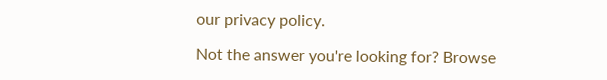our privacy policy.

Not the answer you're looking for? Browse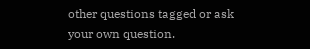other questions tagged or ask your own question.